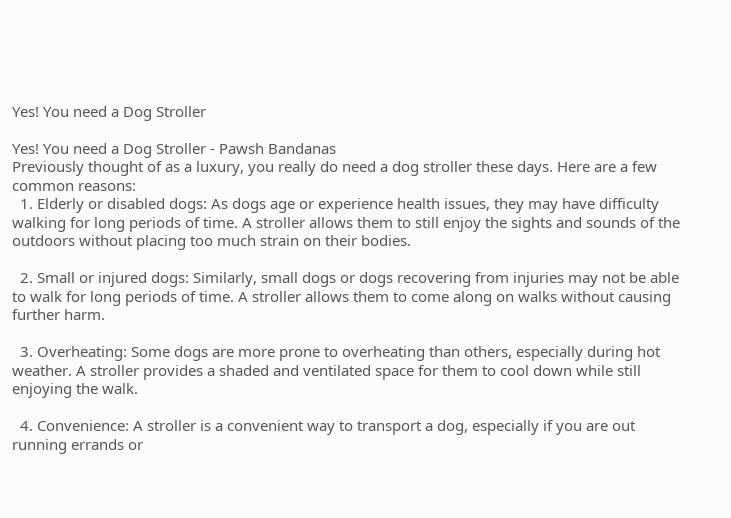Yes! You need a Dog Stroller

Yes! You need a Dog Stroller - Pawsh Bandanas
Previously thought of as a luxury, you really do need a dog stroller these days. Here are a few common reasons:
  1. Elderly or disabled dogs: As dogs age or experience health issues, they may have difficulty walking for long periods of time. A stroller allows them to still enjoy the sights and sounds of the outdoors without placing too much strain on their bodies.

  2. Small or injured dogs: Similarly, small dogs or dogs recovering from injuries may not be able to walk for long periods of time. A stroller allows them to come along on walks without causing further harm.

  3. Overheating: Some dogs are more prone to overheating than others, especially during hot weather. A stroller provides a shaded and ventilated space for them to cool down while still enjoying the walk.

  4. Convenience: A stroller is a convenient way to transport a dog, especially if you are out running errands or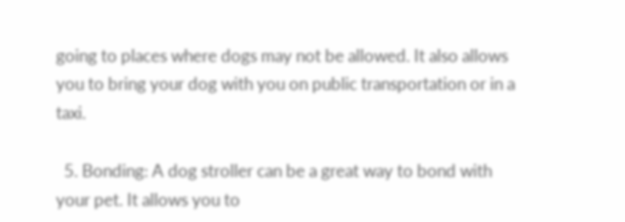going to places where dogs may not be allowed. It also allows you to bring your dog with you on public transportation or in a taxi.

  5. Bonding: A dog stroller can be a great way to bond with your pet. It allows you to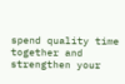spend quality time together and strengthen your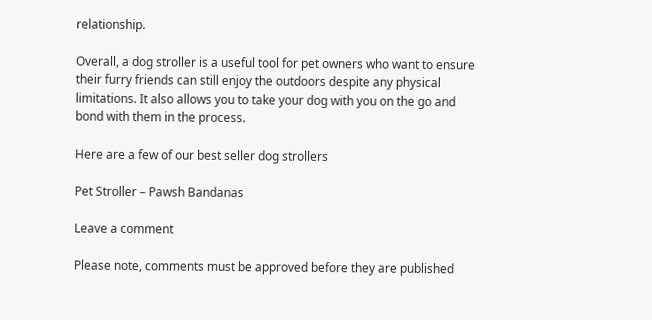relationship.

Overall, a dog stroller is a useful tool for pet owners who want to ensure their furry friends can still enjoy the outdoors despite any physical limitations. It also allows you to take your dog with you on the go and bond with them in the process.

Here are a few of our best seller dog strollers

Pet Stroller – Pawsh Bandanas

Leave a comment

Please note, comments must be approved before they are published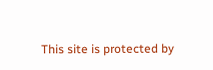This site is protected by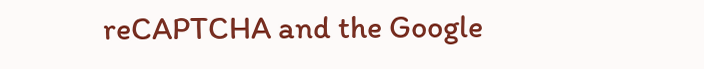reCAPTCHA and the Google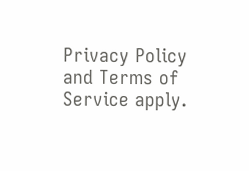Privacy Policy and Terms of Service apply.